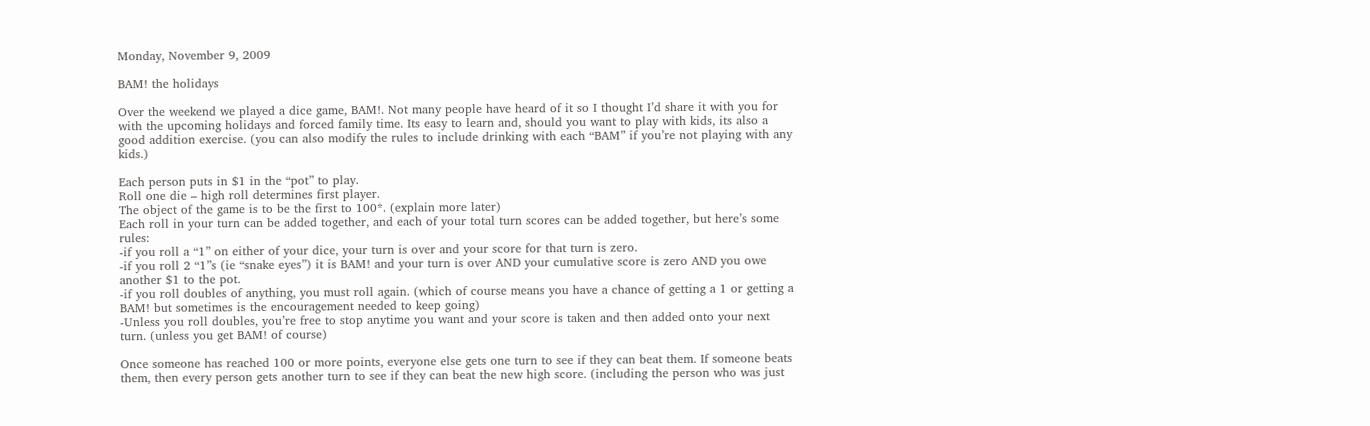Monday, November 9, 2009

BAM! the holidays

Over the weekend we played a dice game, BAM!. Not many people have heard of it so I thought I’d share it with you for with the upcoming holidays and forced family time. Its easy to learn and, should you want to play with kids, its also a good addition exercise. (you can also modify the rules to include drinking with each “BAM” if you’re not playing with any kids.)

Each person puts in $1 in the “pot” to play.
Roll one die – high roll determines first player.
The object of the game is to be the first to 100*. (explain more later)
Each roll in your turn can be added together, and each of your total turn scores can be added together, but here’s some rules:
-if you roll a “1” on either of your dice, your turn is over and your score for that turn is zero.
-if you roll 2 “1”s (ie “snake eyes”) it is BAM! and your turn is over AND your cumulative score is zero AND you owe another $1 to the pot.
-if you roll doubles of anything, you must roll again. (which of course means you have a chance of getting a 1 or getting a BAM! but sometimes is the encouragement needed to keep going)
-Unless you roll doubles, you’re free to stop anytime you want and your score is taken and then added onto your next turn. (unless you get BAM! of course)

Once someone has reached 100 or more points, everyone else gets one turn to see if they can beat them. If someone beats them, then every person gets another turn to see if they can beat the new high score. (including the person who was just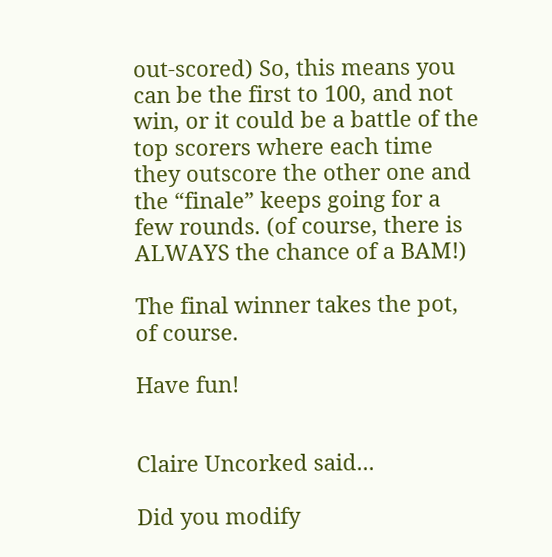out-scored) So, this means you can be the first to 100, and not win, or it could be a battle of the top scorers where each time they outscore the other one and the “finale” keeps going for a few rounds. (of course, there is ALWAYS the chance of a BAM!)

The final winner takes the pot, of course.

Have fun!


Claire Uncorked said...

Did you modify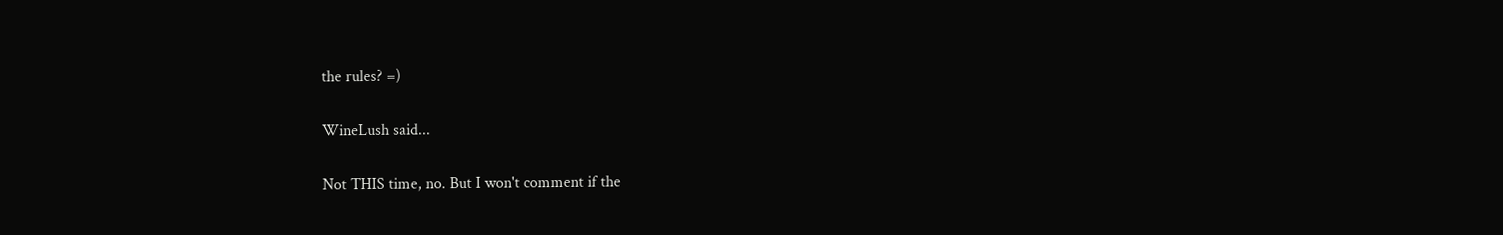the rules? =)

WineLush said...

Not THIS time, no. But I won't comment if the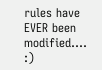rules have EVER been modified.... :)